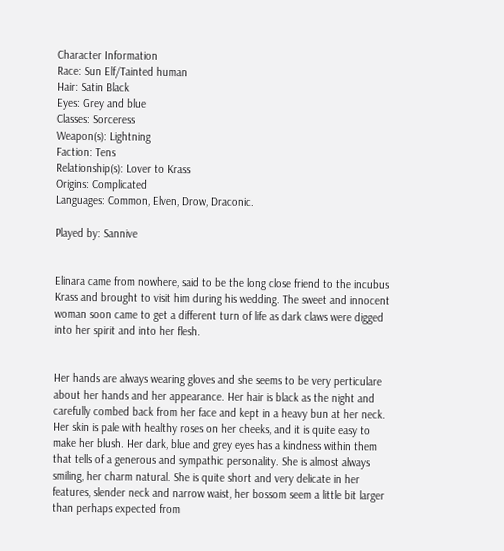Character Information
Race: Sun Elf/Tainted human
Hair: Satin Black
Eyes: Grey and blue
Classes: Sorceress
Weapon(s): Lightning
Faction: Tens
Relationship(s): Lover to Krass
Origins: Complicated
Languages: Common, Elven, Drow, Draconic.

Played by: Sannive


Elinara came from nowhere, said to be the long close friend to the incubus Krass and brought to visit him during his wedding. The sweet and innocent woman soon came to get a different turn of life as dark claws were digged into her spirit and into her flesh.


Her hands are always wearing gloves and she seems to be very perticulare about her hands and her appearance. Her hair is black as the night and carefully combed back from her face and kept in a heavy bun at her neck. Her skin is pale with healthy roses on her cheeks, and it is quite easy to make her blush. Her dark, blue and grey eyes has a kindness within them that tells of a generous and sympathic personality. She is almost always smiling, her charm natural. She is quite short and very delicate in her features, slender neck and narrow waist, her bossom seem a little bit larger than perhaps expected from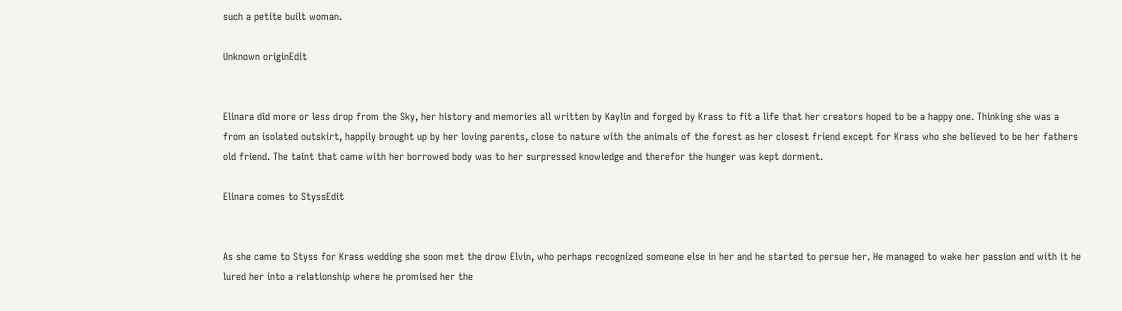such a petite built woman.

Unknown originEdit


Elinara did more or less drop from the Sky, her history and memories all written by Kaylin and forged by Krass to fit a life that her creators hoped to be a happy one. Thinking she was a from an isolated outskirt, happily brought up by her loving parents, close to nature with the animals of the forest as her closest friend except for Krass who she believed to be her fathers old friend. The taint that came with her borrowed body was to her surpressed knowledge and therefor the hunger was kept dorment.

Elinara comes to StyssEdit


As she came to Styss for Krass wedding she soon met the drow Elvin, who perhaps recognized someone else in her and he started to persue her. He managed to wake her passion and with it he lured her into a relationship where he promised her the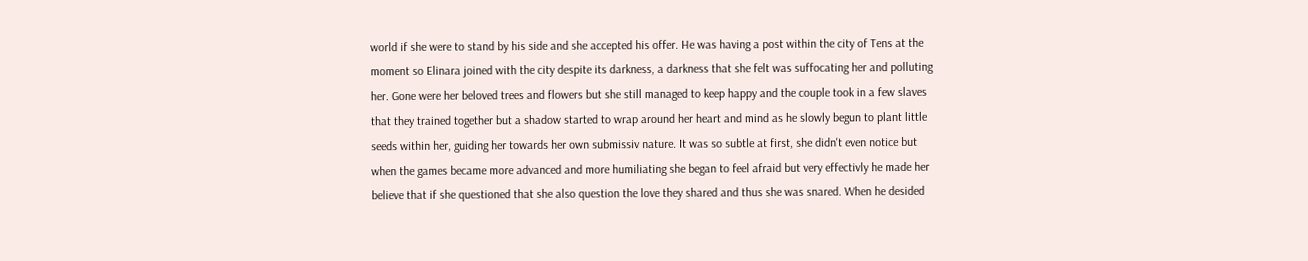world if she were to stand by his side and she accepted his offer. He was having a post within the city of Tens at the moment so Elinara joined with the city despite its darkness, a darkness that she felt was suffocating her and polluting her. Gone were her beloved trees and flowers but she still managed to keep happy and the couple took in a few slaves that they trained together but a shadow started to wrap around her heart and mind as he slowly begun to plant little seeds within her, guiding her towards her own submissiv nature. It was so subtle at first, she didn't even notice but when the games became more advanced and more humiliating she began to feel afraid but very effectivly he made her believe that if she questioned that she also question the love they shared and thus she was snared. When he desided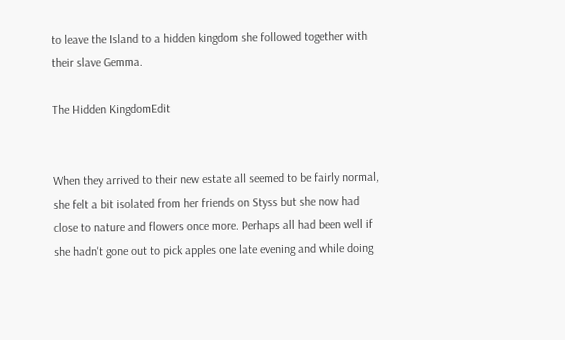to leave the Island to a hidden kingdom she followed together with their slave Gemma.

The Hidden KingdomEdit


When they arrived to their new estate all seemed to be fairly normal, she felt a bit isolated from her friends on Styss but she now had close to nature and flowers once more. Perhaps all had been well if she hadn't gone out to pick apples one late evening and while doing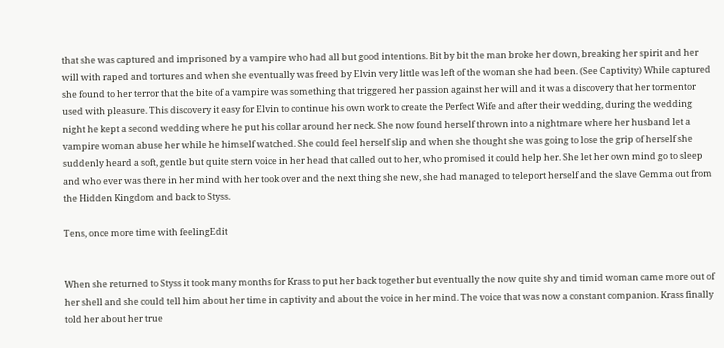that she was captured and imprisoned by a vampire who had all but good intentions. Bit by bit the man broke her down, breaking her spirit and her will with raped and tortures and when she eventually was freed by Elvin very little was left of the woman she had been. (See Captivity) While captured she found to her terror that the bite of a vampire was something that triggered her passion against her will and it was a discovery that her tormentor used with pleasure. This discovery it easy for Elvin to continue his own work to create the Perfect Wife and after their wedding, during the wedding night he kept a second wedding where he put his collar around her neck. She now found herself thrown into a nightmare where her husband let a vampire woman abuse her while he himself watched. She could feel herself slip and when she thought she was going to lose the grip of herself she suddenly heard a soft, gentle but quite stern voice in her head that called out to her, who promised it could help her. She let her own mind go to sleep and who ever was there in her mind with her took over and the next thing she new, she had managed to teleport herself and the slave Gemma out from the Hidden Kingdom and back to Styss.

Tens, once more time with feelingEdit


When she returned to Styss it took many months for Krass to put her back together but eventually the now quite shy and timid woman came more out of her shell and she could tell him about her time in captivity and about the voice in her mind. The voice that was now a constant companion. Krass finally told her about her true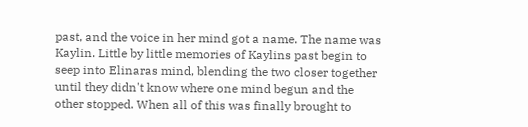past, and the voice in her mind got a name. The name was Kaylin. Little by little memories of Kaylins past begin to seep into Elinaras mind, blending the two closer together until they didn't know where one mind begun and the other stopped. When all of this was finally brought to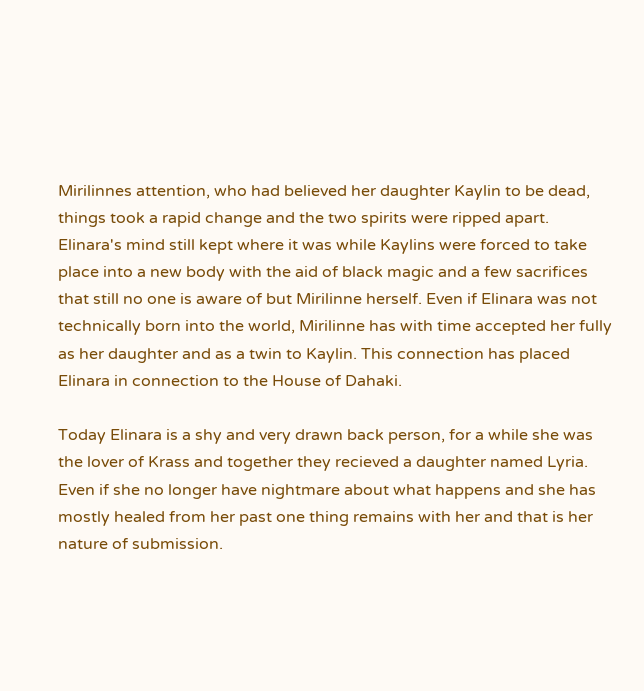Mirilinnes attention, who had believed her daughter Kaylin to be dead, things took a rapid change and the two spirits were ripped apart. Elinara's mind still kept where it was while Kaylins were forced to take place into a new body with the aid of black magic and a few sacrifices that still no one is aware of but Mirilinne herself. Even if Elinara was not technically born into the world, Mirilinne has with time accepted her fully as her daughter and as a twin to Kaylin. This connection has placed Elinara in connection to the House of Dahaki.

Today Elinara is a shy and very drawn back person, for a while she was the lover of Krass and together they recieved a daughter named Lyria. Even if she no longer have nightmare about what happens and she has mostly healed from her past one thing remains with her and that is her nature of submission.